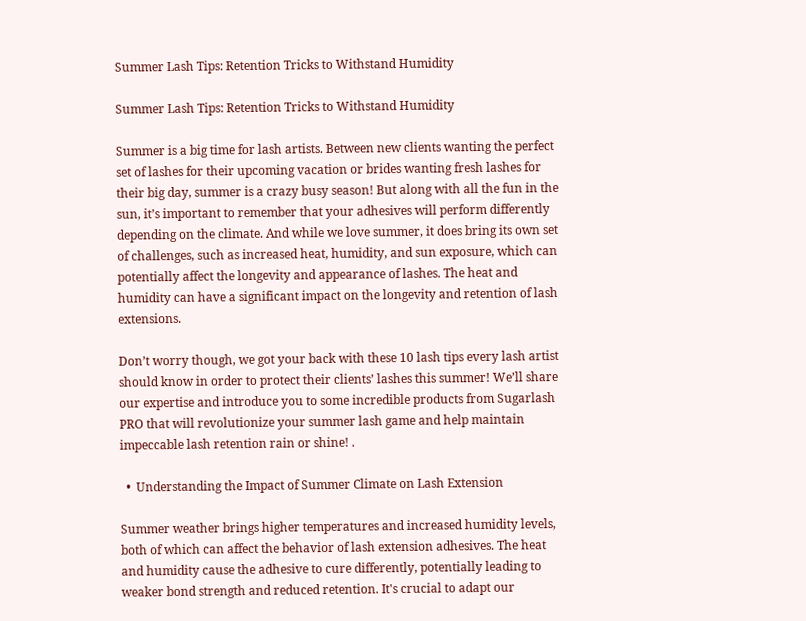Summer Lash Tips: Retention Tricks to Withstand Humidity

Summer Lash Tips: Retention Tricks to Withstand Humidity

Summer is a big time for lash artists. Between new clients wanting the perfect set of lashes for their upcoming vacation or brides wanting fresh lashes for their big day, summer is a crazy busy season! But along with all the fun in the sun, it’s important to remember that your adhesives will perform differently depending on the climate. And while we love summer, it does bring its own set of challenges, such as increased heat, humidity, and sun exposure, which can potentially affect the longevity and appearance of lashes. The heat and humidity can have a significant impact on the longevity and retention of lash extensions.

Don’t worry though, we got your back with these 10 lash tips every lash artist should know in order to protect their clients’ lashes this summer! We’ll share our expertise and introduce you to some incredible products from Sugarlash PRO that will revolutionize your summer lash game and help maintain impeccable lash retention rain or shine! .

  •  Understanding the Impact of Summer Climate on Lash Extension

Summer weather brings higher temperatures and increased humidity levels, both of which can affect the behavior of lash extension adhesives. The heat and humidity cause the adhesive to cure differently, potentially leading to weaker bond strength and reduced retention. It's crucial to adapt our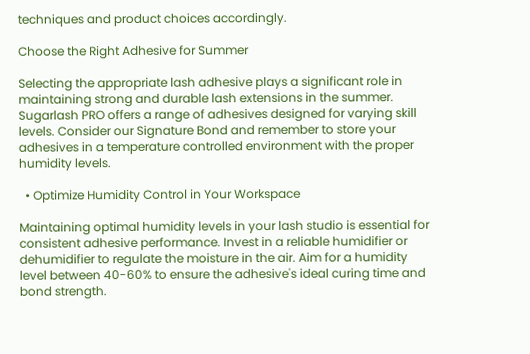techniques and product choices accordingly.

Choose the Right Adhesive for Summer

Selecting the appropriate lash adhesive plays a significant role in maintaining strong and durable lash extensions in the summer. Sugarlash PRO offers a range of adhesives designed for varying skill levels. Consider our Signature Bond and remember to store your adhesives in a temperature controlled environment with the proper humidity levels.

  • Optimize Humidity Control in Your Workspace

Maintaining optimal humidity levels in your lash studio is essential for consistent adhesive performance. Invest in a reliable humidifier or dehumidifier to regulate the moisture in the air. Aim for a humidity level between 40-60% to ensure the adhesive's ideal curing time and bond strength.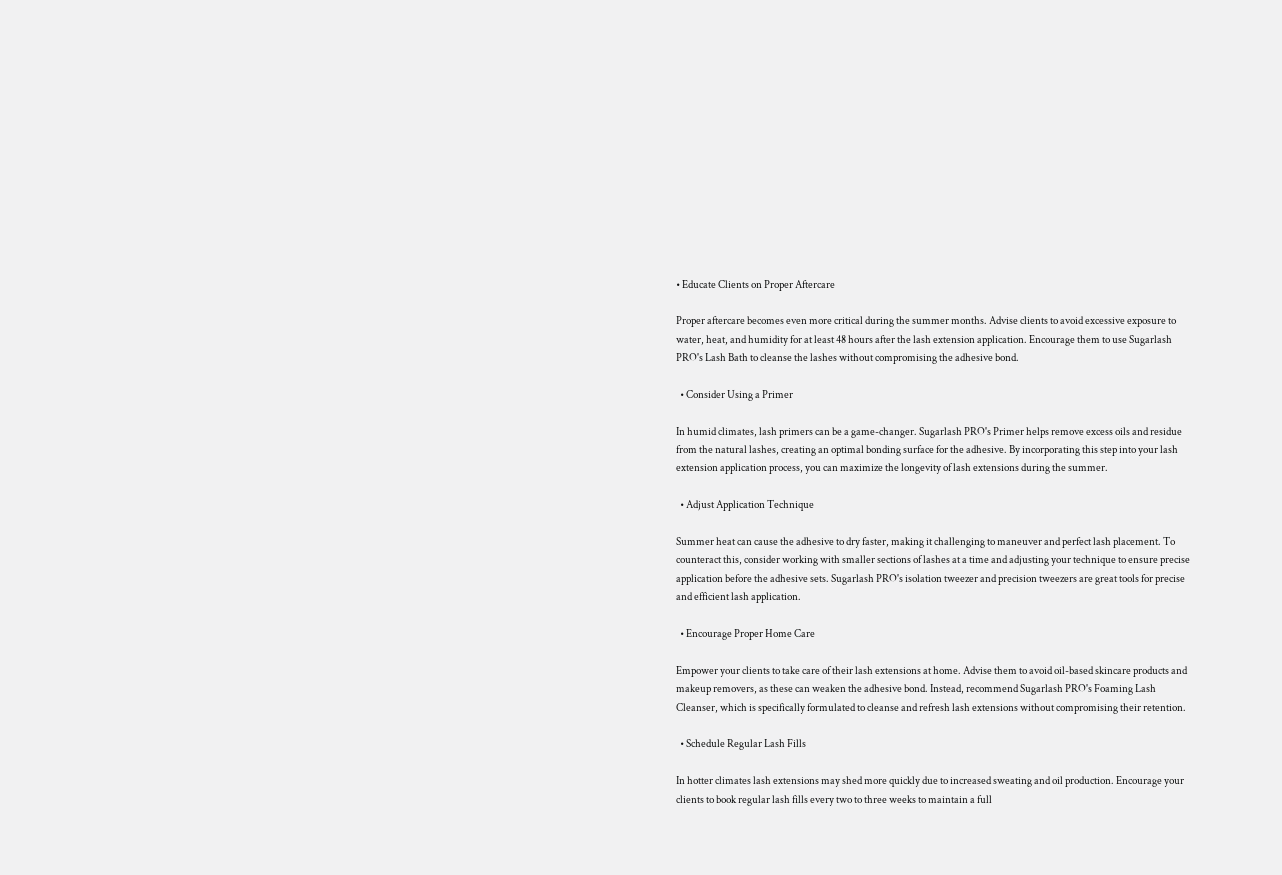• Educate Clients on Proper Aftercare

Proper aftercare becomes even more critical during the summer months. Advise clients to avoid excessive exposure to water, heat, and humidity for at least 48 hours after the lash extension application. Encourage them to use Sugarlash PRO's Lash Bath to cleanse the lashes without compromising the adhesive bond.

  • Consider Using a Primer

In humid climates, lash primers can be a game-changer. Sugarlash PRO's Primer helps remove excess oils and residue from the natural lashes, creating an optimal bonding surface for the adhesive. By incorporating this step into your lash extension application process, you can maximize the longevity of lash extensions during the summer.

  • Adjust Application Technique

Summer heat can cause the adhesive to dry faster, making it challenging to maneuver and perfect lash placement. To counteract this, consider working with smaller sections of lashes at a time and adjusting your technique to ensure precise application before the adhesive sets. Sugarlash PRO's isolation tweezer and precision tweezers are great tools for precise and efficient lash application.

  • Encourage Proper Home Care

Empower your clients to take care of their lash extensions at home. Advise them to avoid oil-based skincare products and makeup removers, as these can weaken the adhesive bond. Instead, recommend Sugarlash PRO's Foaming Lash Cleanser, which is specifically formulated to cleanse and refresh lash extensions without compromising their retention.

  • Schedule Regular Lash Fills

In hotter climates lash extensions may shed more quickly due to increased sweating and oil production. Encourage your clients to book regular lash fills every two to three weeks to maintain a full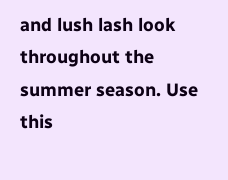and lush lash look throughout the summer season. Use this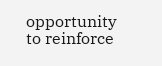opportunity to reinforce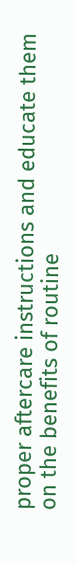proper aftercare instructions and educate them on the benefits of routine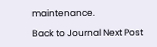maintenance.

Back to Journal Next Post